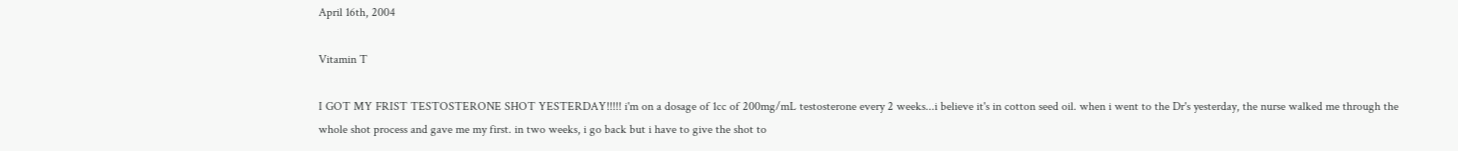April 16th, 2004

Vitamin T

I GOT MY FRIST TESTOSTERONE SHOT YESTERDAY!!!!! i'm on a dosage of 1cc of 200mg/mL testosterone every 2 weeks...i believe it's in cotton seed oil. when i went to the Dr's yesterday, the nurse walked me through the whole shot process and gave me my first. in two weeks, i go back but i have to give the shot to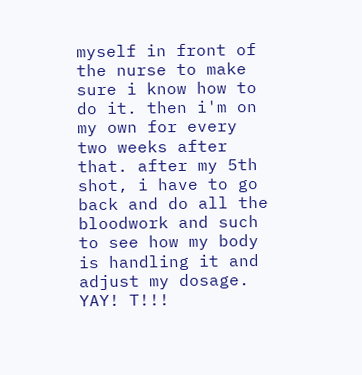myself in front of the nurse to make sure i know how to do it. then i'm on my own for every two weeks after that. after my 5th shot, i have to go back and do all the bloodwork and such to see how my body is handling it and adjust my dosage. YAY! T!!!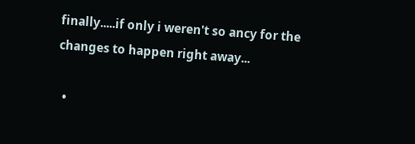finally.....if only i weren't so ancy for the changes to happen right away...

  •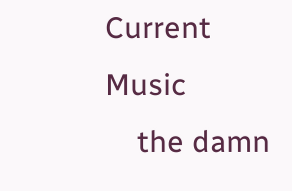Current Music
    the damn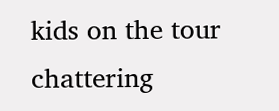kids on the tour chattering